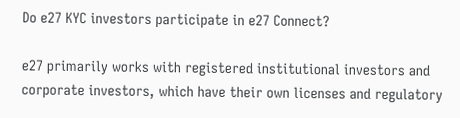Do e27 KYC investors participate in e27 Connect?

e27 primarily works with registered institutional investors and corporate investors, which have their own licenses and regulatory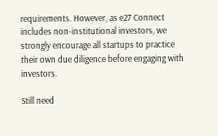requirements. However, as e27 Connect includes non-institutional investors, we strongly encourage all startups to practice their own due diligence before engaging with investors.

Still need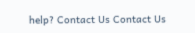help? Contact Us Contact Us